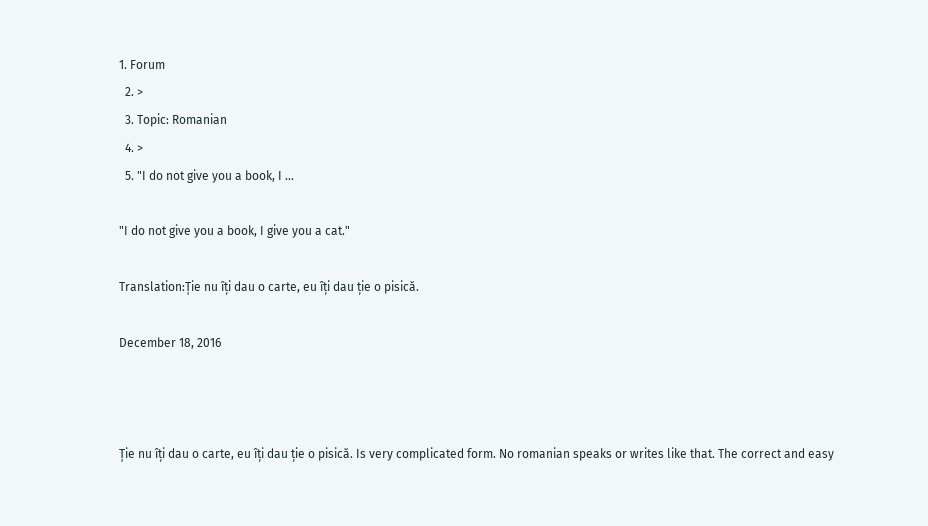1. Forum
  2. >
  3. Topic: Romanian
  4. >
  5. "I do not give you a book, I …

"I do not give you a book, I give you a cat."

Translation:Ție nu îți dau o carte, eu îți dau ție o pisică.

December 18, 2016



Ție nu îți dau o carte, eu îți dau ție o pisică. Is very complicated form. No romanian speaks or writes like that. The correct and easy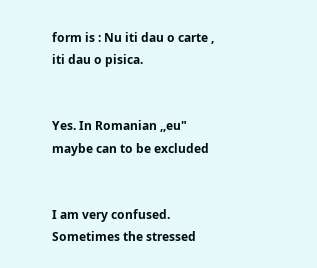form is : Nu iti dau o carte , iti dau o pisica.


Yes. In Romanian ,,eu" maybe can to be excluded


I am very confused. Sometimes the stressed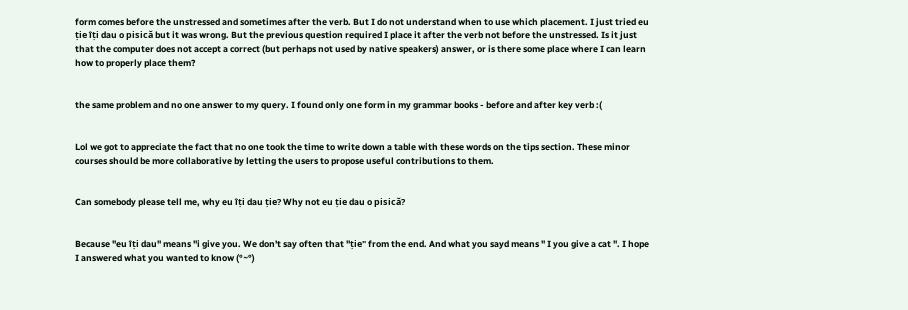form comes before the unstressed and sometimes after the verb. But I do not understand when to use which placement. I just tried eu ție îți dau o pisică but it was wrong. But the previous question required I place it after the verb not before the unstressed. Is it just that the computer does not accept a correct (but perhaps not used by native speakers) answer, or is there some place where I can learn how to properly place them?


the same problem and no one answer to my query. I found only one form in my grammar books - before and after key verb :(


Lol we got to appreciate the fact that no one took the time to write down a table with these words on the tips section. These minor courses should be more collaborative by letting the users to propose useful contributions to them.


Can somebody please tell me, why eu îți dau ție? Why not eu ție dau o pisică?


Because "eu îți dau" means "i give you. We don't say often that "ție" from the end. And what you sayd means " I you give a cat ". I hope I answered what you wanted to know (°~°)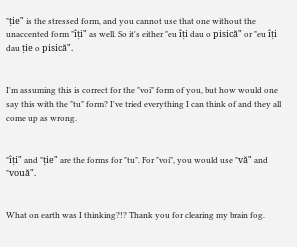"ție" is the stressed form, and you cannot use that one without the unaccented form "îți" as well. So it's either "eu îți dau o pisică" or "eu îți dau ție o pisică".


I'm assuming this is correct for the "voi" form of you, but how would one say this with the "tu" form? I've tried everything I can think of and they all come up as wrong.


"îți" and "ție" are the forms for "tu". For "voi", you would use "vă" and "vouă".


What on earth was I thinking?!? Thank you for clearing my brain fog.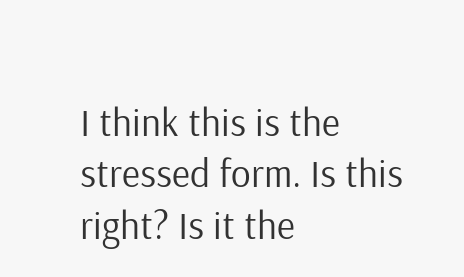I think this is the stressed form. Is this right? Is it the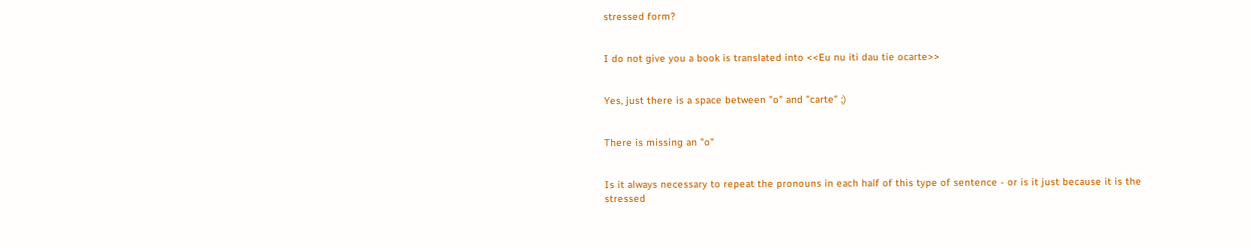stressed form?


I do not give you a book is translated into <<Eu nu iti dau tie ocarte>>


Yes, just there is a space between "o" and "carte" ;)


There is missing an "o"


Is it always necessary to repeat the pronouns in each half of this type of sentence - or is it just because it is the stressed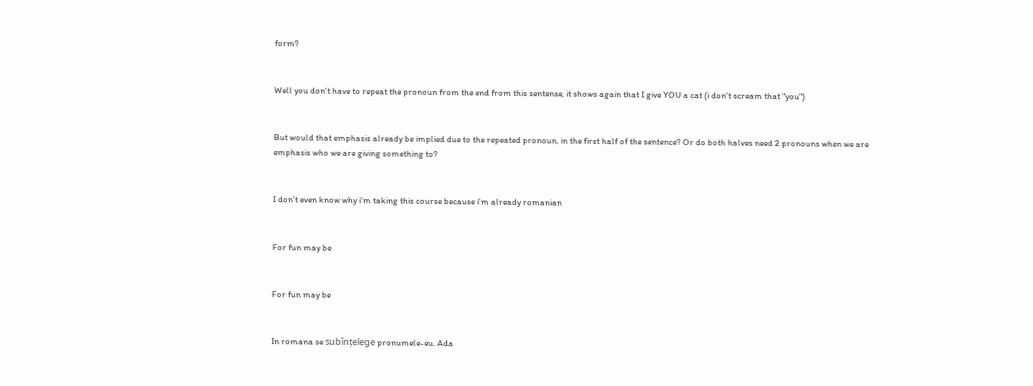form?


Well you don't have to repeat the pronoun from the end from this sentense, it shows again that I give YOU a cat (i don't scream that "you")


But would that emphasis already be implied due to the repeated pronoun, in the first half of the sentence? Or do both halves need 2 pronouns when we are emphasis who we are giving something to?


I don't even know why i'm taking this course because i'm already romanian


For fun may be


For fun may be


In romana se subînțelege pronumele-eu. Ada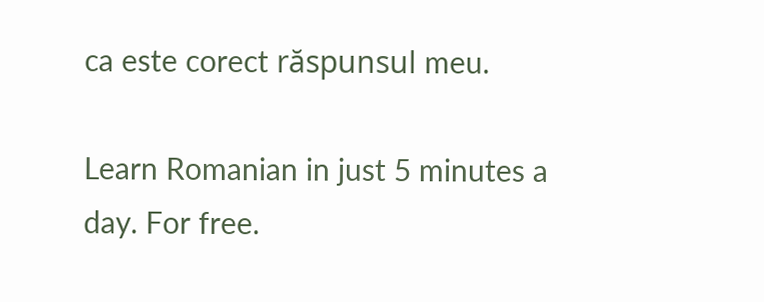ca este corect răspunsul meu.

Learn Romanian in just 5 minutes a day. For free.